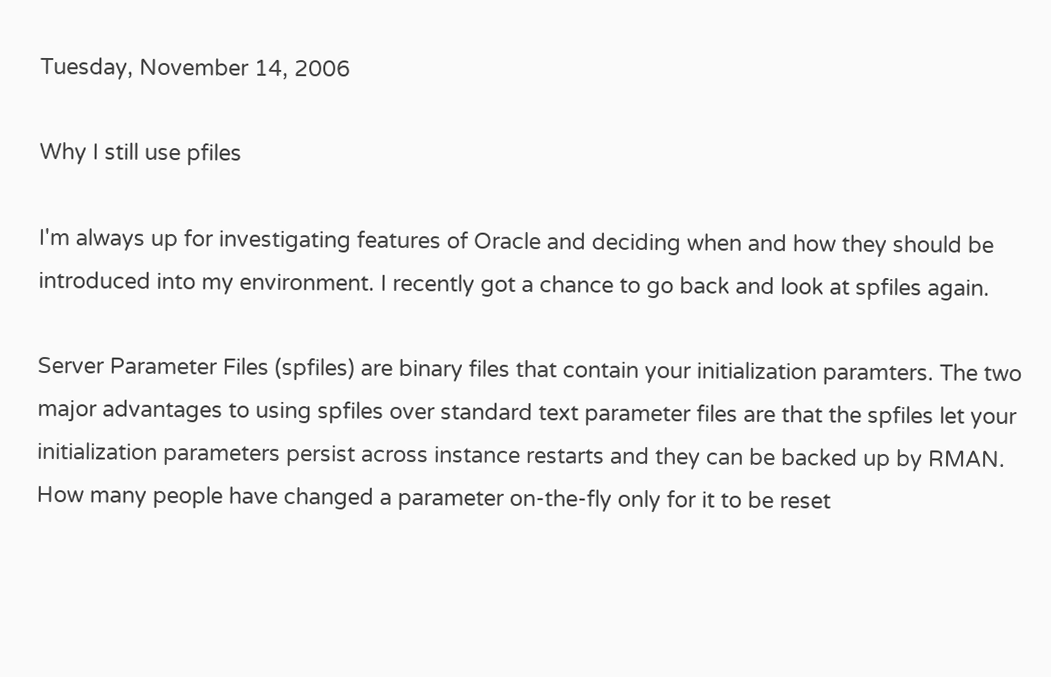Tuesday, November 14, 2006

Why I still use pfiles

I'm always up for investigating features of Oracle and deciding when and how they should be introduced into my environment. I recently got a chance to go back and look at spfiles again.

Server Parameter Files (spfiles) are binary files that contain your initialization paramters. The two major advantages to using spfiles over standard text parameter files are that the spfiles let your initialization parameters persist across instance restarts and they can be backed up by RMAN. How many people have changed a parameter on-the-fly only for it to be reset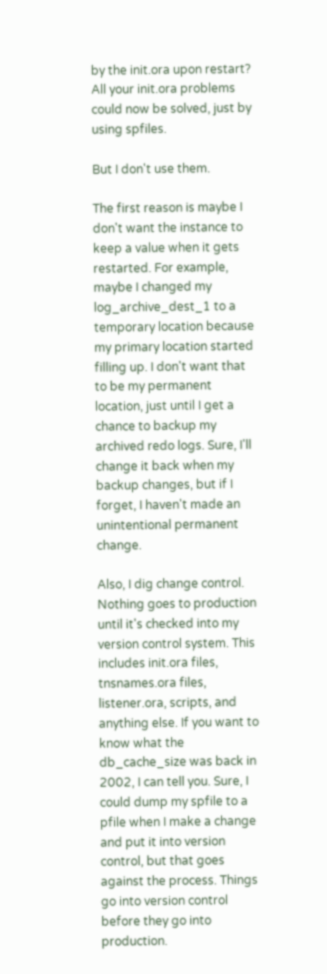by the init.ora upon restart? All your init.ora problems could now be solved, just by using spfiles.

But I don't use them.

The first reason is maybe I don't want the instance to keep a value when it gets restarted. For example, maybe I changed my log_archive_dest_1 to a temporary location because my primary location started filling up. I don't want that to be my permanent location, just until I get a chance to backup my archived redo logs. Sure, I'll change it back when my backup changes, but if I forget, I haven't made an unintentional permanent change.

Also, I dig change control. Nothing goes to production until it's checked into my version control system. This includes init.ora files, tnsnames.ora files, listener.ora, scripts, and anything else. If you want to know what the db_cache_size was back in 2002, I can tell you. Sure, I could dump my spfile to a pfile when I make a change and put it into version control, but that goes against the process. Things go into version control before they go into production.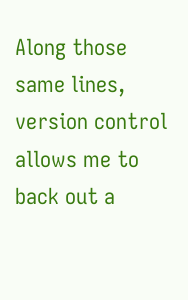Along those same lines, version control allows me to back out a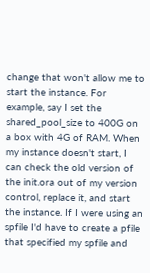change that won't allow me to start the instance. For example, say I set the shared_pool_size to 400G on a box with 4G of RAM. When my instance doesn't start, I can check the old version of the init.ora out of my version control, replace it, and start the instance. If I were using an spfile I'd have to create a pfile that specified my spfile and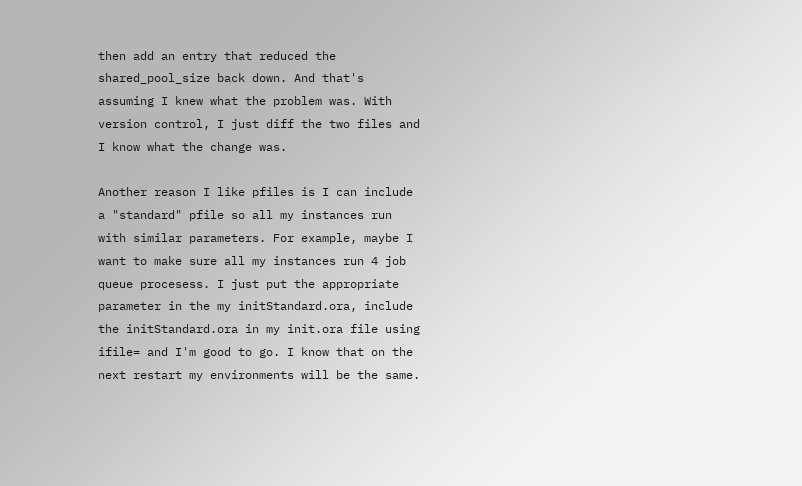then add an entry that reduced the shared_pool_size back down. And that's assuming I knew what the problem was. With version control, I just diff the two files and I know what the change was.

Another reason I like pfiles is I can include a "standard" pfile so all my instances run with similar parameters. For example, maybe I want to make sure all my instances run 4 job queue procesess. I just put the appropriate parameter in the my initStandard.ora, include the initStandard.ora in my init.ora file using ifile= and I'm good to go. I know that on the next restart my environments will be the same.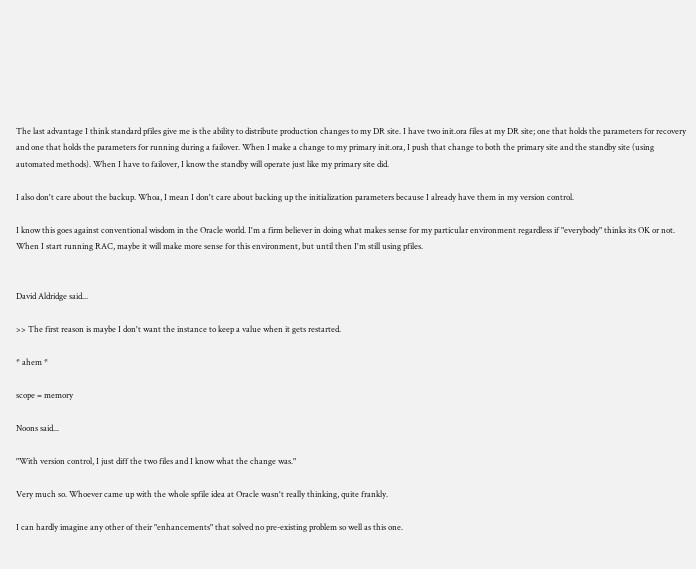The last advantage I think standard pfiles give me is the ability to distribute production changes to my DR site. I have two init.ora files at my DR site; one that holds the parameters for recovery and one that holds the parameters for running during a failover. When I make a change to my primary init.ora, I push that change to both the primary site and the standby site (using automated methods). When I have to failover, I know the standby will operate just like my primary site did.

I also don't care about the backup. Whoa, I mean I don't care about backing up the initialization parameters because I already have them in my version control.

I know this goes against conventional wisdom in the Oracle world. I'm a firm believer in doing what makes sense for my particular environment regardless if "everybody" thinks its OK or not. When I start running RAC, maybe it will make more sense for this environment, but until then I'm still using pfiles.


David Aldridge said...

>> The first reason is maybe I don't want the instance to keep a value when it gets restarted.

* ahem *

scope = memory

Noons said...

"With version control, I just diff the two files and I know what the change was."

Very much so. Whoever came up with the whole spfile idea at Oracle wasn't really thinking, quite frankly.

I can hardly imagine any other of their "enhancements" that solved no pre-existing problem so well as this one.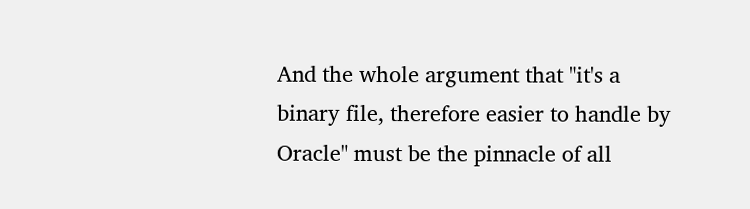And the whole argument that "it's a binary file, therefore easier to handle by Oracle" must be the pinnacle of all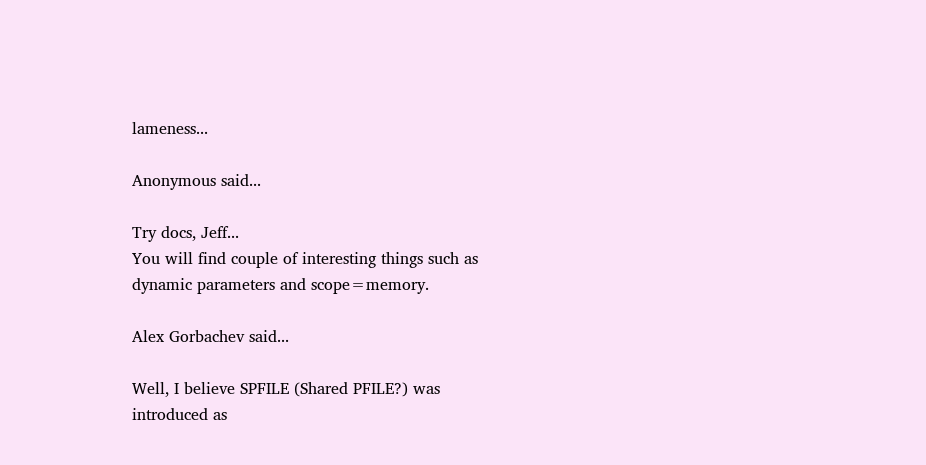lameness...

Anonymous said...

Try docs, Jeff...
You will find couple of interesting things such as dynamic parameters and scope=memory.

Alex Gorbachev said...

Well, I believe SPFILE (Shared PFILE?) was introduced as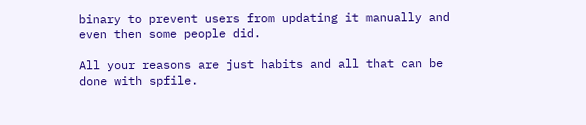binary to prevent users from updating it manually and even then some people did.

All your reasons are just habits and all that can be done with spfile.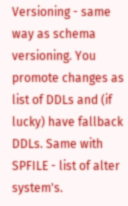Versioning - same way as schema versioning. You promote changes as list of DDLs and (if lucky) have fallback DDLs. Same with SPFILE - list of alter system's.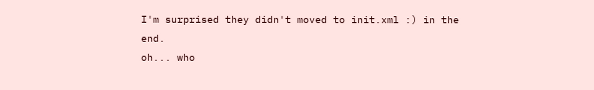I'm surprised they didn't moved to init.xml :) in the end.
oh... who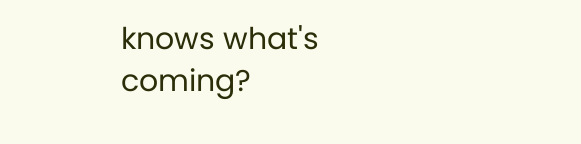knows what's coming?